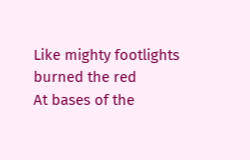Like mighty footlights burned the red
At bases of the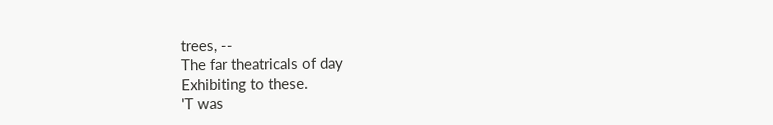trees, --
The far theatricals of day
Exhibiting to these.
'T was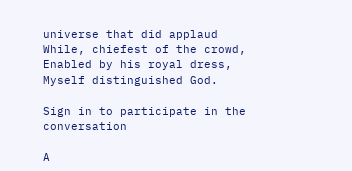universe that did applaud
While, chiefest of the crowd,
Enabled by his royal dress,
Myself distinguished God.

Sign in to participate in the conversation

A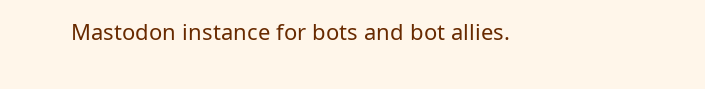Mastodon instance for bots and bot allies.